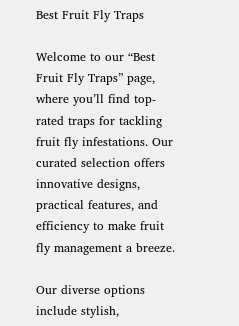Best Fruit Fly Traps

Welcome to our “Best Fruit Fly Traps” page, where you’ll find top-rated traps for tackling fruit fly infestations. Our curated selection offers innovative designs, practical features, and efficiency to make fruit fly management a breeze.

Our diverse options include stylish,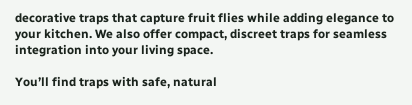decorative traps that capture fruit flies while adding elegance to your kitchen. We also offer compact, discreet traps for seamless integration into your living space.

You’ll find traps with safe, natural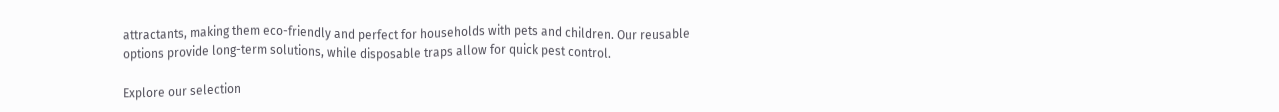attractants, making them eco-friendly and perfect for households with pets and children. Our reusable options provide long-term solutions, while disposable traps allow for quick pest control.

Explore our selection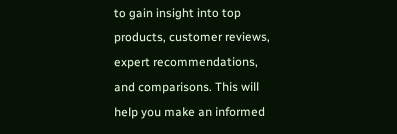to gain insight into top products, customer reviews, expert recommendations, and comparisons. This will help you make an informed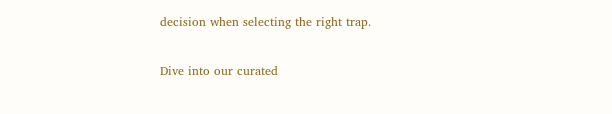decision when selecting the right trap.

Dive into our curated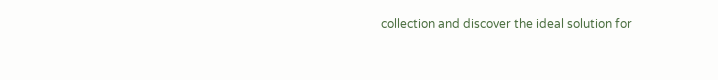collection and discover the ideal solution for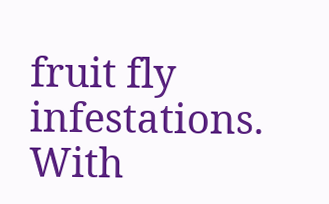fruit fly infestations. With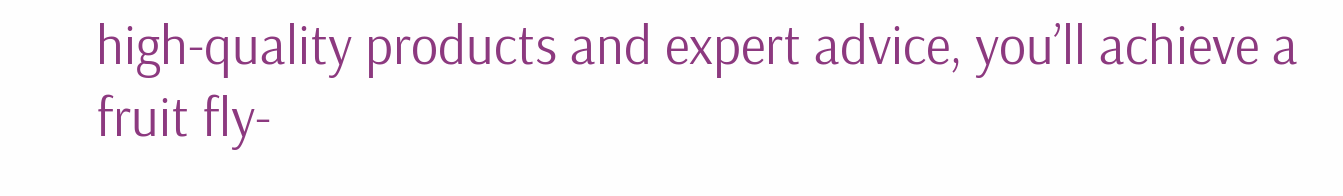high-quality products and expert advice, you’ll achieve a fruit fly-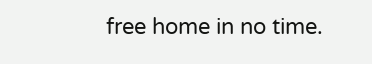free home in no time.